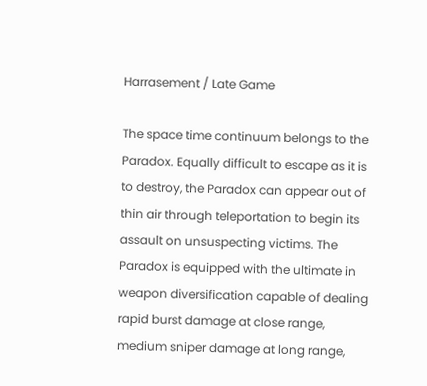Harrasement / Late Game

The space time continuum belongs to the Paradox. Equally difficult to escape as it is to destroy, the Paradox can appear out of thin air through teleportation to begin its assault on unsuspecting victims. The Paradox is equipped with the ultimate in weapon diversification capable of dealing rapid burst damage at close range, medium sniper damage at long range,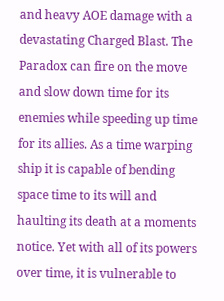and heavy AOE damage with a devastating Charged Blast. The Paradox can fire on the move and slow down time for its enemies while speeding up time for its allies. As a time warping ship it is capable of bending space time to its will and haulting its death at a moments notice. Yet with all of its powers over time, it is vulnerable to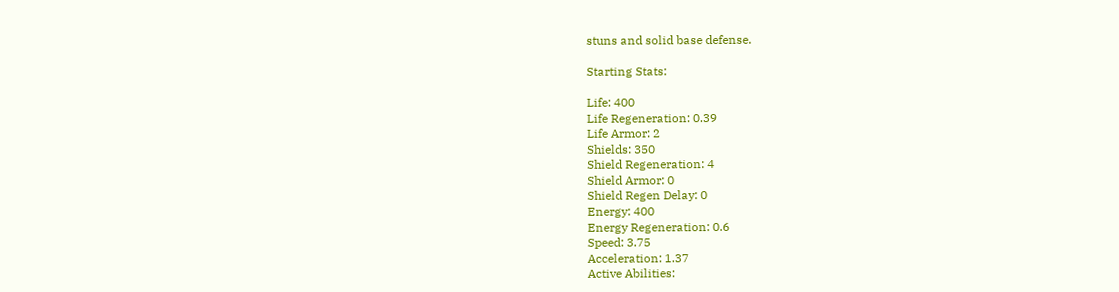stuns and solid base defense.

Starting Stats:

Life: 400
Life Regeneration: 0.39
Life Armor: 2
Shields: 350
Shield Regeneration: 4
Shield Armor: 0
Shield Regen Delay: 0
Energy: 400
Energy Regeneration: 0.6
Speed: 3.75
Acceleration: 1.37
Active Abilities: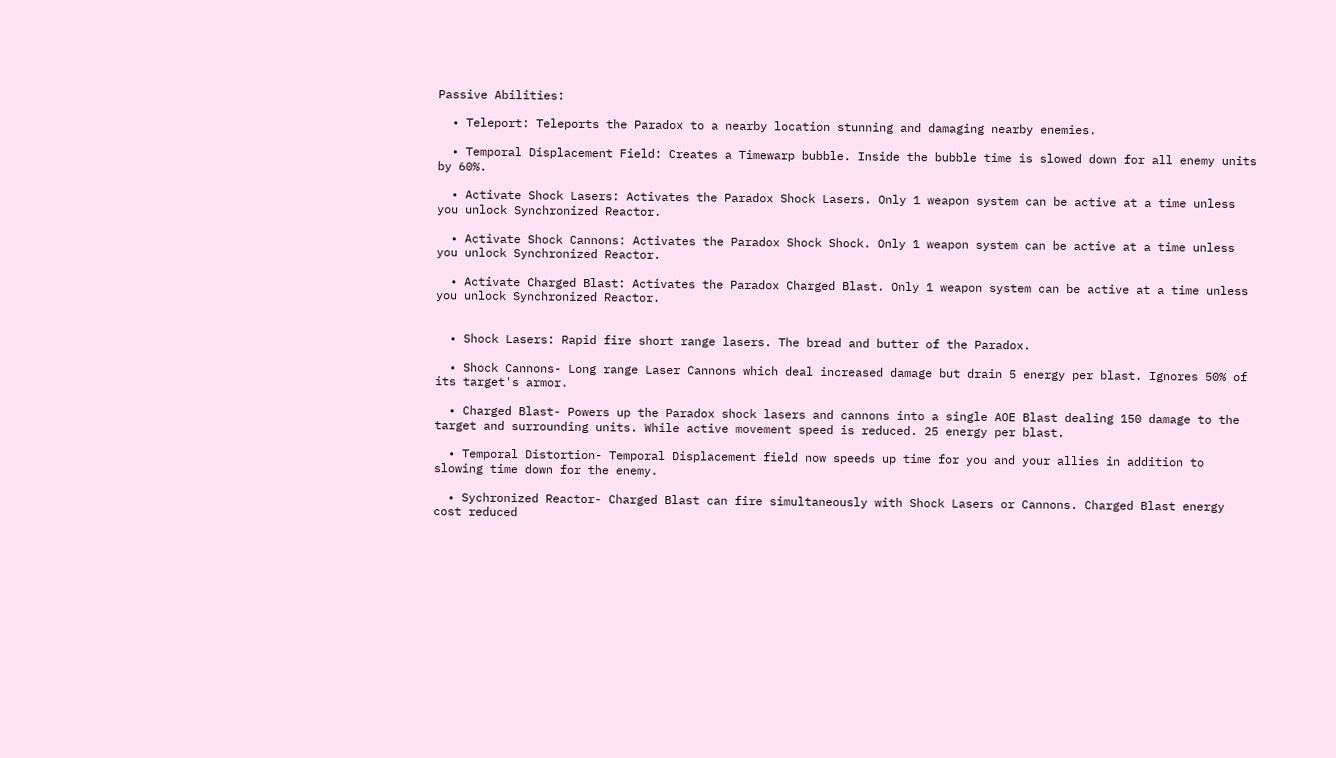Passive Abilities:

  • Teleport: Teleports the Paradox to a nearby location stunning and damaging nearby enemies.

  • Temporal Displacement Field: Creates a Timewarp bubble. Inside the bubble time is slowed down for all enemy units by 60%.

  • Activate Shock Lasers: Activates the Paradox Shock Lasers. Only 1 weapon system can be active at a time unless you unlock Synchronized Reactor.

  • Activate Shock Cannons: Activates the Paradox Shock Shock. Only 1 weapon system can be active at a time unless you unlock Synchronized Reactor.

  • Activate Charged Blast: Activates the Paradox Charged Blast. Only 1 weapon system can be active at a time unless you unlock Synchronized Reactor.


  • Shock Lasers: Rapid fire short range lasers. The bread and butter of the Paradox.

  • Shock Cannons- Long range Laser Cannons which deal increased damage but drain 5 energy per blast. Ignores 50% of its target's armor.

  • Charged Blast- Powers up the Paradox shock lasers and cannons into a single AOE Blast dealing 150 damage to the target and surrounding units. While active movement speed is reduced. 25 energy per blast.

  • Temporal Distortion- Temporal Displacement field now speeds up time for you and your allies in addition to slowing time down for the enemy.

  • Sychronized Reactor- Charged Blast can fire simultaneously with Shock Lasers or Cannons. Charged Blast energy cost reduced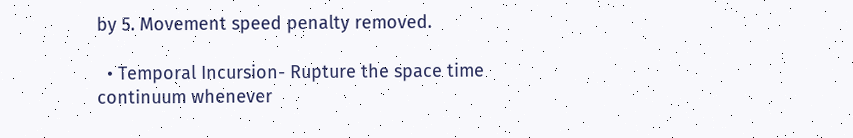by 5. Movement speed penalty removed.

  • Temporal Incursion- Rupture the space time continuum whenever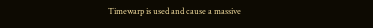Timewarp is used and cause a massive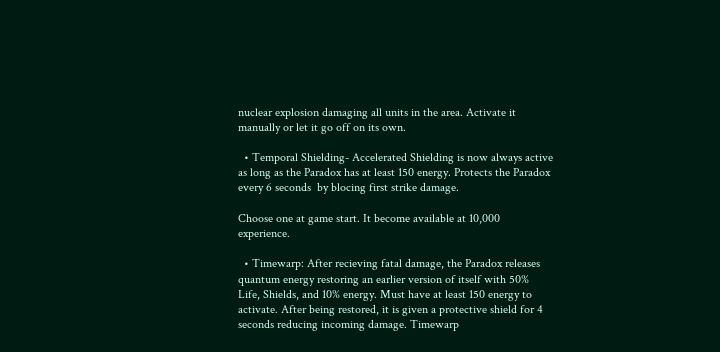nuclear explosion damaging all units in the area. Activate it manually or let it go off on its own.

  • Temporal Shielding- Accelerated Shielding is now always active as long as the Paradox has at least 150 energy. Protects the Paradox every 6 seconds  by blocing first strike damage.

Choose one at game start. It become available at 10,000 experience.

  • Timewarp: After recieving fatal damage, the Paradox releases quantum energy restoring an earlier version of itself with 50% Life, Shields, and 10% energy. Must have at least 150 energy to activate. After being restored, it is given a protective shield for 4 seconds reducing incoming damage. Timewarp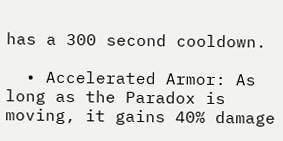has a 300 second cooldown.

  • Accelerated Armor: As long as the Paradox is moving, it gains 40% damage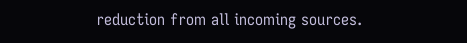reduction from all incoming sources.